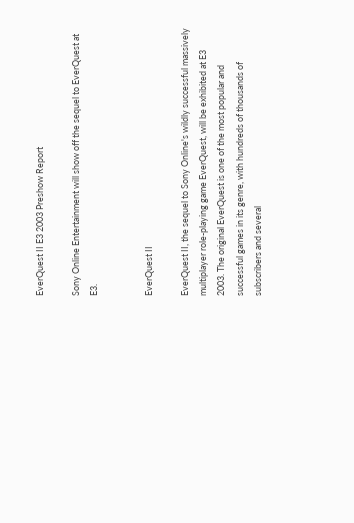EverQuest II E3 2003 Preshow Report

Sony Online Entertainment will show off the sequel to EverQuest at E3.


EverQuest II

EverQuest II, the sequel to Sony Online's wildly successful massively multiplayer role-playing game EverQuest, will be exhibited at E3 2003. The original EverQuest is one of the most popular and successful games in its genre, with hundreds of thousands of subscribers and several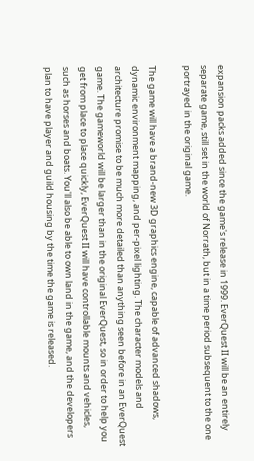expansion packs added since the game's release in 1999. EverQuest II will be an entirely separate game, still set in the world of Norrath, but in a time period subsequent to the one portrayed in the original game.

The game will have a brand-new 3D graphics engine, capable of advanced shadows, dynamic environment mapping, and per-pixel lighting. The character models and architecture promise to be much more detailed than anything seen before in an EverQuest game. The gameworld will be larger than in the original EverQuest, so in order to help you get from place to place quickly, EverQuest II will have controllable mounts and vehicles, such as horses and boats. You'll also be able to own land in the game, and the developers plan to have player and guild housing by the time the game is released.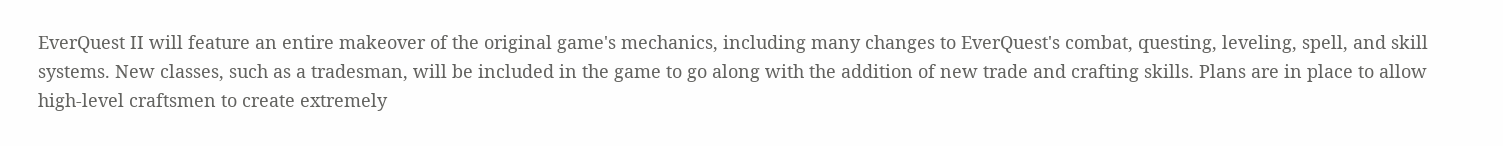EverQuest II will feature an entire makeover of the original game's mechanics, including many changes to EverQuest's combat, questing, leveling, spell, and skill systems. New classes, such as a tradesman, will be included in the game to go along with the addition of new trade and crafting skills. Plans are in place to allow high-level craftsmen to create extremely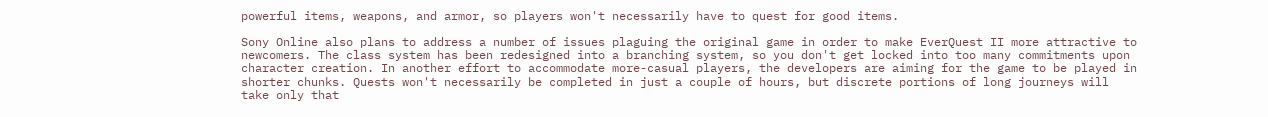powerful items, weapons, and armor, so players won't necessarily have to quest for good items.

Sony Online also plans to address a number of issues plaguing the original game in order to make EverQuest II more attractive to newcomers. The class system has been redesigned into a branching system, so you don't get locked into too many commitments upon character creation. In another effort to accommodate more-casual players, the developers are aiming for the game to be played in shorter chunks. Quests won't necessarily be completed in just a couple of hours, but discrete portions of long journeys will take only that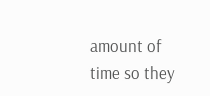amount of time so they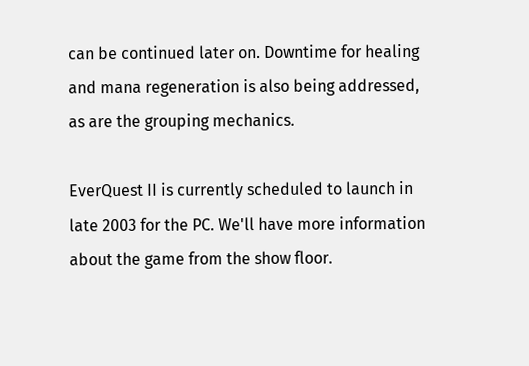can be continued later on. Downtime for healing and mana regeneration is also being addressed, as are the grouping mechanics.

EverQuest II is currently scheduled to launch in late 2003 for the PC. We'll have more information about the game from the show floor.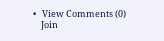•   View Comments (0)
    Join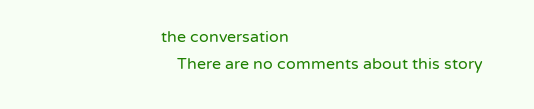the conversation
    There are no comments about this story